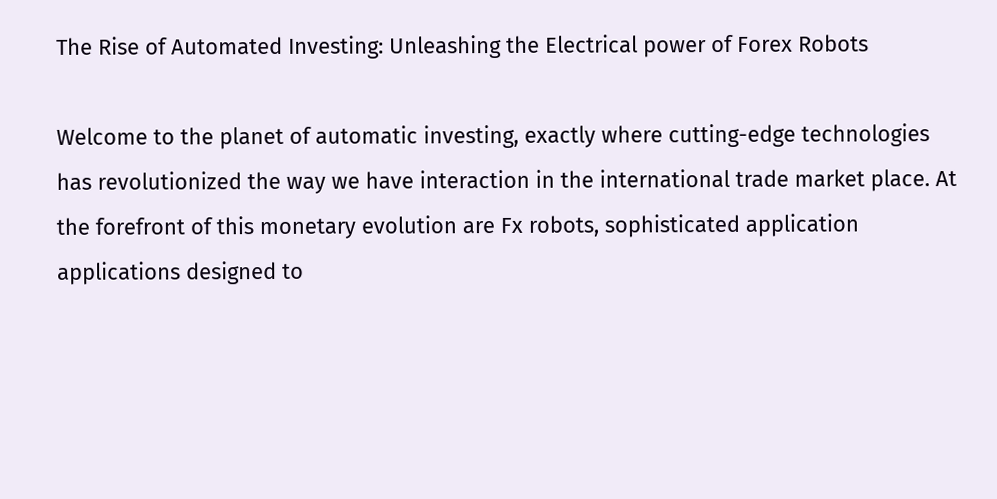The Rise of Automated Investing: Unleashing the Electrical power of Forex Robots

Welcome to the planet of automatic investing, exactly where cutting-edge technologies has revolutionized the way we have interaction in the international trade market place. At the forefront of this monetary evolution are Fx robots, sophisticated application applications designed to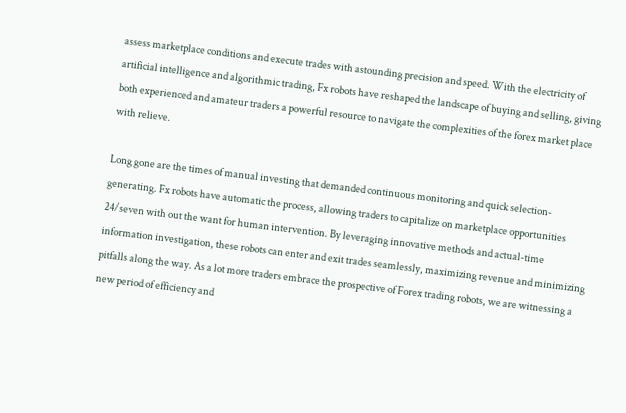assess marketplace conditions and execute trades with astounding precision and speed. With the electricity of artificial intelligence and algorithmic trading, Fx robots have reshaped the landscape of buying and selling, giving both experienced and amateur traders a powerful resource to navigate the complexities of the forex market place with relieve.

Long gone are the times of manual investing that demanded continuous monitoring and quick selection-generating. Fx robots have automatic the process, allowing traders to capitalize on marketplace opportunities 24/seven with out the want for human intervention. By leveraging innovative methods and actual-time information investigation, these robots can enter and exit trades seamlessly, maximizing revenue and minimizing pitfalls along the way. As a lot more traders embrace the prospective of Forex trading robots, we are witnessing a new period of efficiency and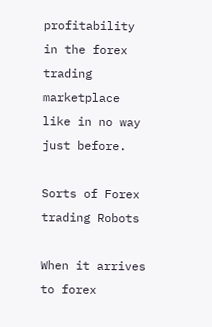profitability in the forex trading marketplace like in no way just before.

Sorts of Forex trading Robots

When it arrives to forex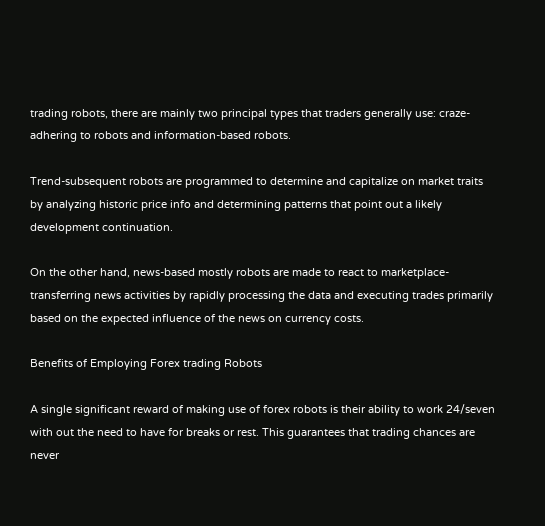trading robots, there are mainly two principal types that traders generally use: craze-adhering to robots and information-based robots.

Trend-subsequent robots are programmed to determine and capitalize on market traits by analyzing historic price info and determining patterns that point out a likely development continuation.

On the other hand, news-based mostly robots are made to react to marketplace-transferring news activities by rapidly processing the data and executing trades primarily based on the expected influence of the news on currency costs.

Benefits of Employing Forex trading Robots

A single significant reward of making use of forex robots is their ability to work 24/seven with out the need to have for breaks or rest. This guarantees that trading chances are never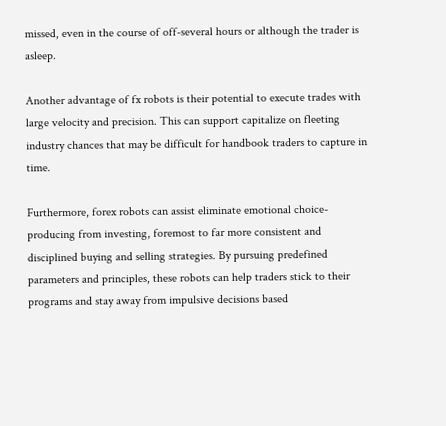missed, even in the course of off-several hours or although the trader is asleep.

Another advantage of fx robots is their potential to execute trades with large velocity and precision. This can support capitalize on fleeting industry chances that may be difficult for handbook traders to capture in time.

Furthermore, forex robots can assist eliminate emotional choice-producing from investing, foremost to far more consistent and disciplined buying and selling strategies. By pursuing predefined parameters and principles, these robots can help traders stick to their programs and stay away from impulsive decisions based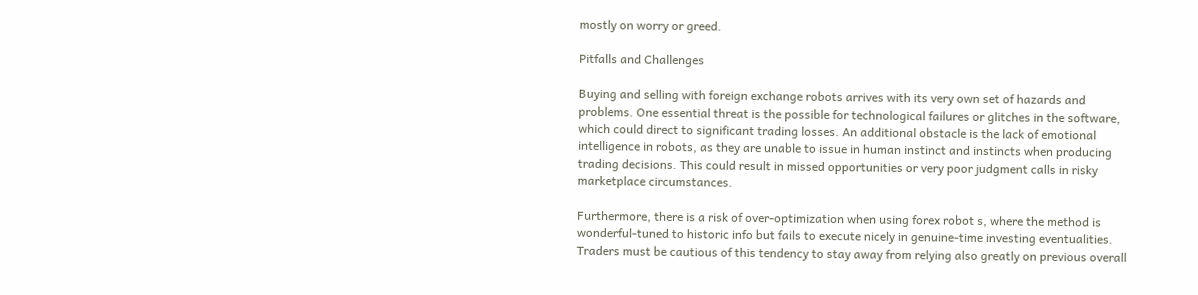mostly on worry or greed.

Pitfalls and Challenges

Buying and selling with foreign exchange robots arrives with its very own set of hazards and problems. One essential threat is the possible for technological failures or glitches in the software, which could direct to significant trading losses. An additional obstacle is the lack of emotional intelligence in robots, as they are unable to issue in human instinct and instincts when producing trading decisions. This could result in missed opportunities or very poor judgment calls in risky marketplace circumstances.

Furthermore, there is a risk of over-optimization when using forex robot s, where the method is wonderful-tuned to historic info but fails to execute nicely in genuine-time investing eventualities. Traders must be cautious of this tendency to stay away from relying also greatly on previous overall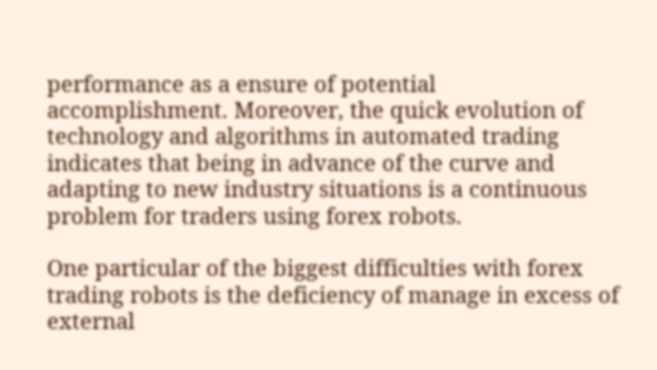performance as a ensure of potential accomplishment. Moreover, the quick evolution of technology and algorithms in automated trading indicates that being in advance of the curve and adapting to new industry situations is a continuous problem for traders using forex robots.

One particular of the biggest difficulties with forex trading robots is the deficiency of manage in excess of external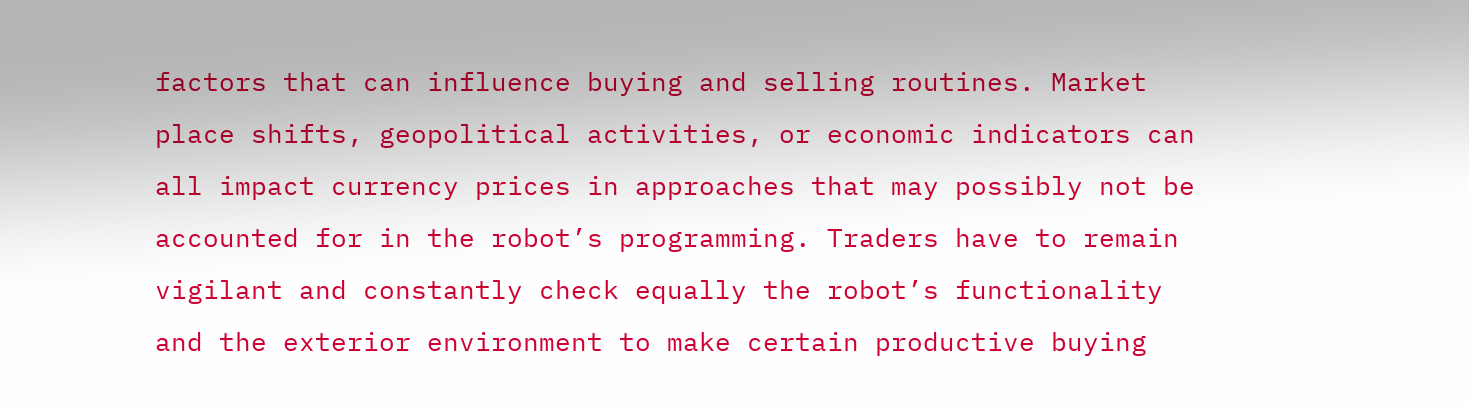factors that can influence buying and selling routines. Market place shifts, geopolitical activities, or economic indicators can all impact currency prices in approaches that may possibly not be accounted for in the robot’s programming. Traders have to remain vigilant and constantly check equally the robot’s functionality and the exterior environment to make certain productive buying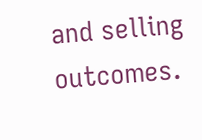and selling outcomes.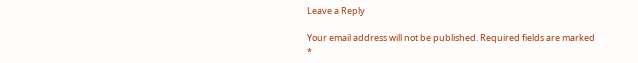Leave a Reply

Your email address will not be published. Required fields are marked *